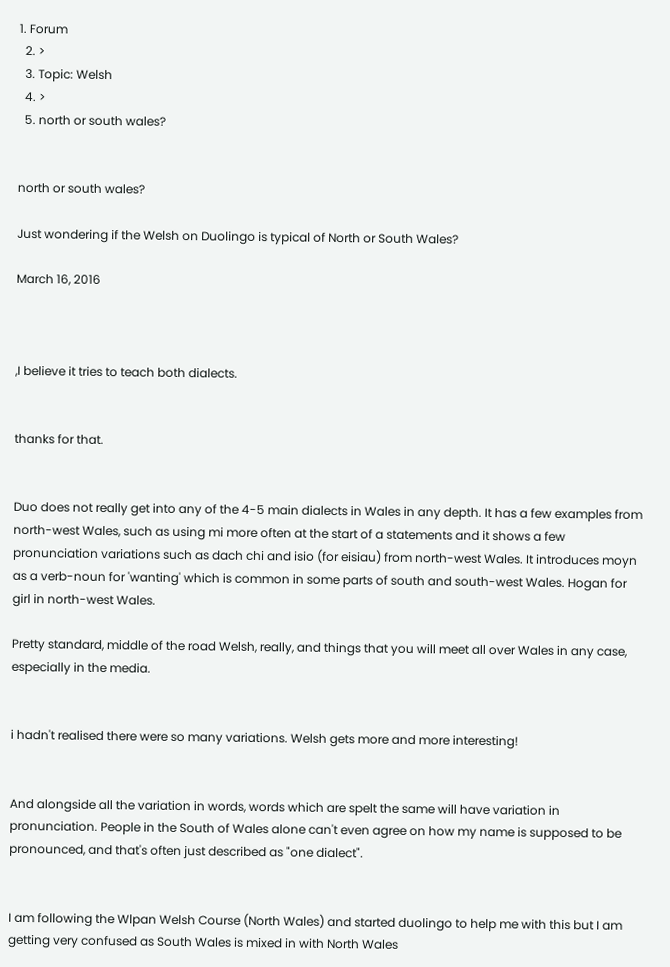1. Forum
  2. >
  3. Topic: Welsh
  4. >
  5. north or south wales?


north or south wales?

Just wondering if the Welsh on Duolingo is typical of North or South Wales?

March 16, 2016



,I believe it tries to teach both dialects.


thanks for that.


Duo does not really get into any of the 4-5 main dialects in Wales in any depth. It has a few examples from north-west Wales, such as using mi more often at the start of a statements and it shows a few pronunciation variations such as dach chi and isio (for eisiau) from north-west Wales. It introduces moyn as a verb-noun for 'wanting' which is common in some parts of south and south-west Wales. Hogan for girl in north-west Wales.

Pretty standard, middle of the road Welsh, really, and things that you will meet all over Wales in any case, especially in the media.


i hadn't realised there were so many variations. Welsh gets more and more interesting!


And alongside all the variation in words, words which are spelt the same will have variation in pronunciation. People in the South of Wales alone can't even agree on how my name is supposed to be pronounced, and that's often just described as "one dialect".


I am following the Wlpan Welsh Course (North Wales) and started duolingo to help me with this but I am getting very confused as South Wales is mixed in with North Wales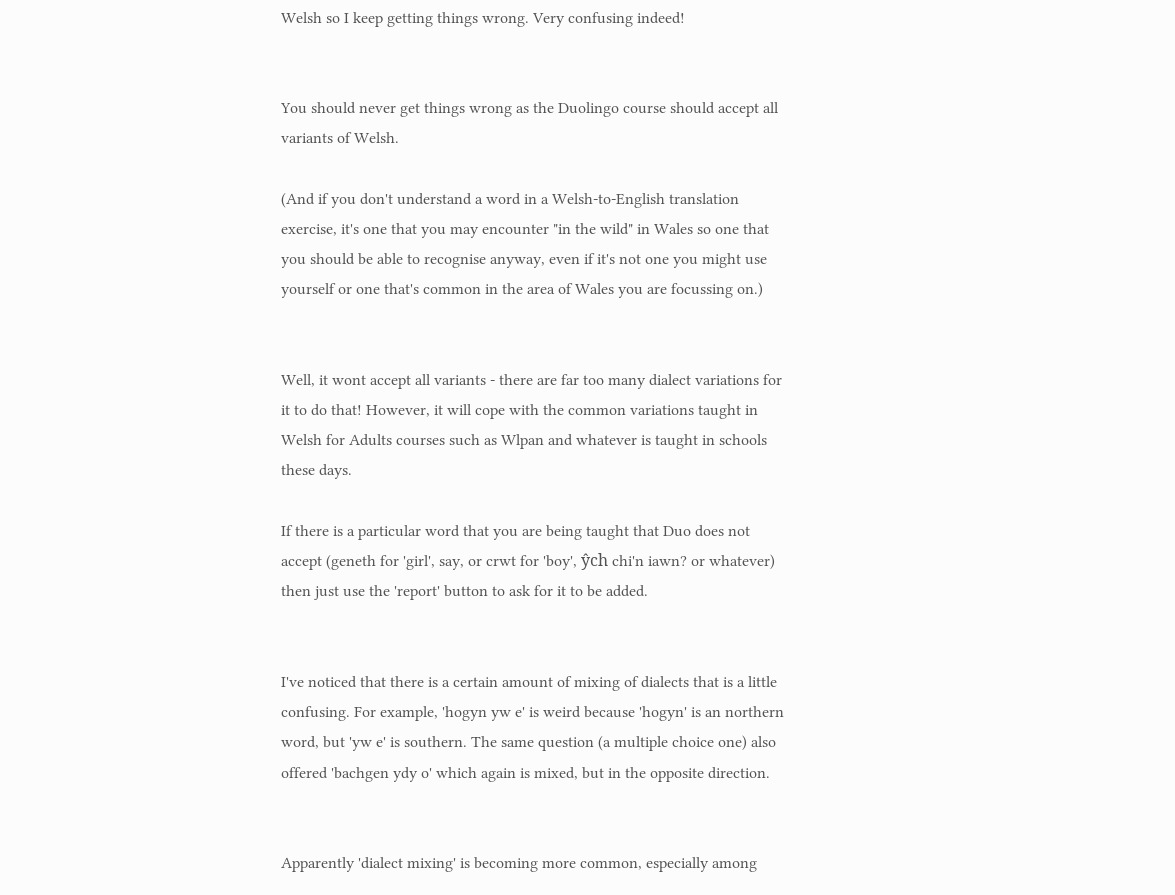Welsh so I keep getting things wrong. Very confusing indeed!


You should never get things wrong as the Duolingo course should accept all variants of Welsh.

(And if you don't understand a word in a Welsh-to-English translation exercise, it's one that you may encounter "in the wild" in Wales so one that you should be able to recognise anyway, even if it's not one you might use yourself or one that's common in the area of Wales you are focussing on.)


Well, it wont accept all variants - there are far too many dialect variations for it to do that! However, it will cope with the common variations taught in Welsh for Adults courses such as Wlpan and whatever is taught in schools these days.

If there is a particular word that you are being taught that Duo does not accept (geneth for 'girl', say, or crwt for 'boy', ŷch chi'n iawn? or whatever) then just use the 'report' button to ask for it to be added.


I've noticed that there is a certain amount of mixing of dialects that is a little confusing. For example, 'hogyn yw e' is weird because 'hogyn' is an northern word, but 'yw e' is southern. The same question (a multiple choice one) also offered 'bachgen ydy o' which again is mixed, but in the opposite direction.


Apparently 'dialect mixing' is becoming more common, especially among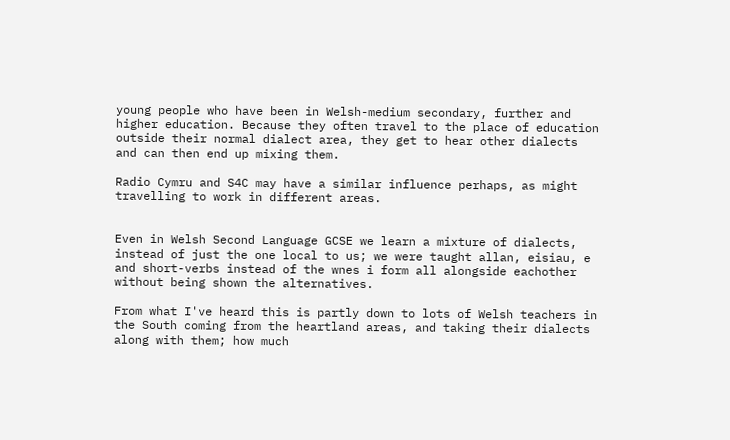young people who have been in Welsh-medium secondary, further and higher education. Because they often travel to the place of education outside their normal dialect area, they get to hear other dialects and can then end up mixing them.

Radio Cymru and S4C may have a similar influence perhaps, as might travelling to work in different areas.


Even in Welsh Second Language GCSE we learn a mixture of dialects, instead of just the one local to us; we were taught allan, eisiau, e and short-verbs instead of the wnes i form all alongside eachother without being shown the alternatives.

From what I've heard this is partly down to lots of Welsh teachers in the South coming from the heartland areas, and taking their dialects along with them; how much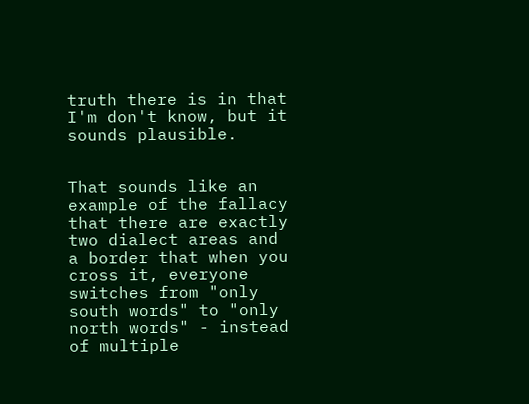truth there is in that I'm don't know, but it sounds plausible.


That sounds like an example of the fallacy that there are exactly two dialect areas and a border that when you cross it, everyone switches from "only south words" to "only north words" - instead of multiple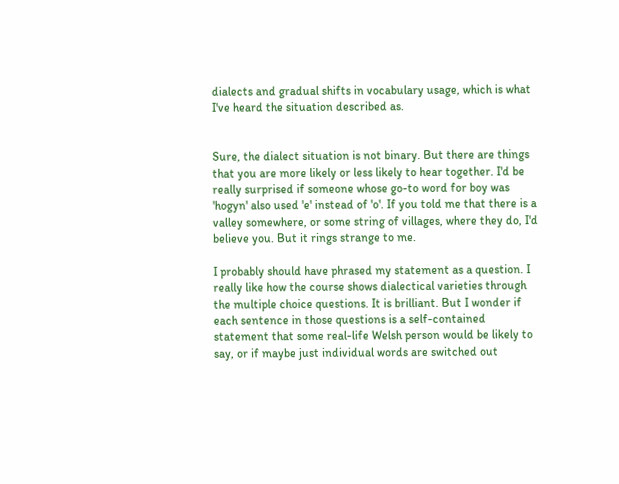dialects and gradual shifts in vocabulary usage, which is what I've heard the situation described as.


Sure, the dialect situation is not binary. But there are things that you are more likely or less likely to hear together. I'd be really surprised if someone whose go-to word for boy was 'hogyn' also used 'e' instead of 'o'. If you told me that there is a valley somewhere, or some string of villages, where they do, I'd believe you. But it rings strange to me.

I probably should have phrased my statement as a question. I really like how the course shows dialectical varieties through the multiple choice questions. It is brilliant. But I wonder if each sentence in those questions is a self-contained statement that some real-life Welsh person would be likely to say, or if maybe just individual words are switched out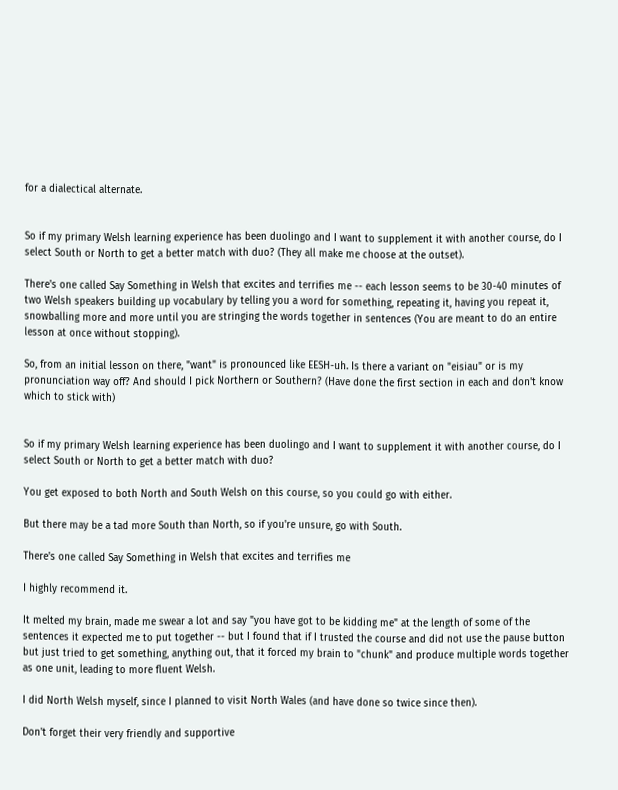for a dialectical alternate.


So if my primary Welsh learning experience has been duolingo and I want to supplement it with another course, do I select South or North to get a better match with duo? (They all make me choose at the outset).

There's one called Say Something in Welsh that excites and terrifies me -- each lesson seems to be 30-40 minutes of two Welsh speakers building up vocabulary by telling you a word for something, repeating it, having you repeat it, snowballing more and more until you are stringing the words together in sentences (You are meant to do an entire lesson at once without stopping).

So, from an initial lesson on there, "want" is pronounced like EESH-uh. Is there a variant on "eisiau" or is my pronunciation way off? And should I pick Northern or Southern? (Have done the first section in each and don't know which to stick with)


So if my primary Welsh learning experience has been duolingo and I want to supplement it with another course, do I select South or North to get a better match with duo?

You get exposed to both North and South Welsh on this course, so you could go with either.

But there may be a tad more South than North, so if you're unsure, go with South.

There's one called Say Something in Welsh that excites and terrifies me

I highly recommend it.

It melted my brain, made me swear a lot and say "you have got to be kidding me" at the length of some of the sentences it expected me to put together -- but I found that if I trusted the course and did not use the pause button but just tried to get something, anything out, that it forced my brain to "chunk" and produce multiple words together as one unit, leading to more fluent Welsh.

I did North Welsh myself, since I planned to visit North Wales (and have done so twice since then).

Don't forget their very friendly and supportive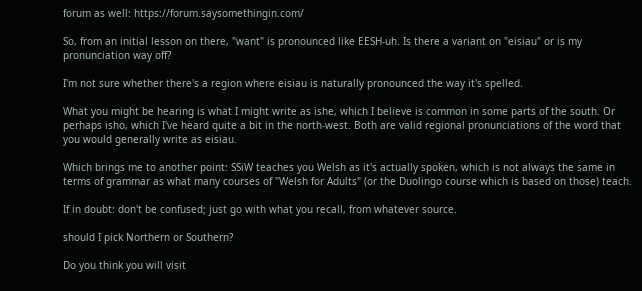forum as well: https://forum.saysomethingin.com/

So, from an initial lesson on there, "want" is pronounced like EESH-uh. Is there a variant on "eisiau" or is my pronunciation way off?

I'm not sure whether there's a region where eisiau is naturally pronounced the way it's spelled.

What you might be hearing is what I might write as ishe, which I believe is common in some parts of the south. Or perhaps isho, which I've heard quite a bit in the north-west. Both are valid regional pronunciations of the word that you would generally write as eisiau.

Which brings me to another point: SSiW teaches you Welsh as it's actually spoken, which is not always the same in terms of grammar as what many courses of "Welsh for Adults" (or the Duolingo course which is based on those) teach.

If in doubt: don't be confused; just go with what you recall, from whatever source.

should I pick Northern or Southern?

Do you think you will visit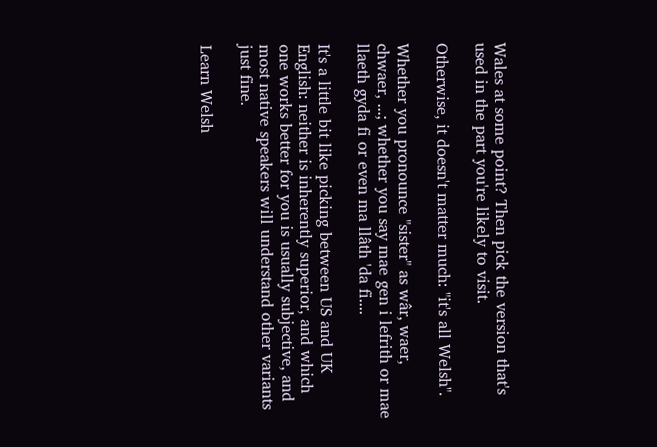Wales at some point? Then pick the version that's used in the part you're likely to visit.

Otherwise, it doesn't matter much: "it's all Welsh".

Whether you pronounce "sister" as wâr, waer, chwaer, ...; whether you say mae gen i lefrith or mae llaeth gyda fi or even ma llâth 'da fi....

It's a little bit like picking between US and UK English: neither is inherently superior, and which one works better for you is usually subjective, and most native speakers will understand other variants just fine.

Learn Welsh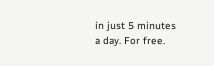in just 5 minutes a day. For free.